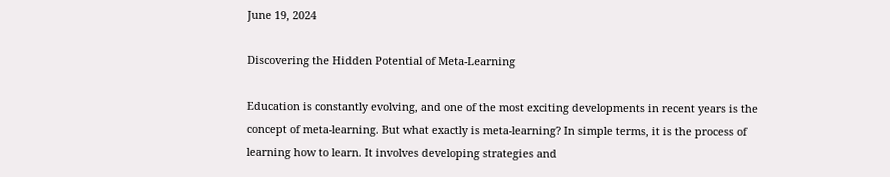June 19, 2024

Discovering the Hidden Potential of Meta-Learning

Education is constantly evolving, and one of the most exciting developments in recent years is the concept of meta-learning. But what exactly is meta-learning? In simple terms, it is the process of learning how to learn. It involves developing strategies and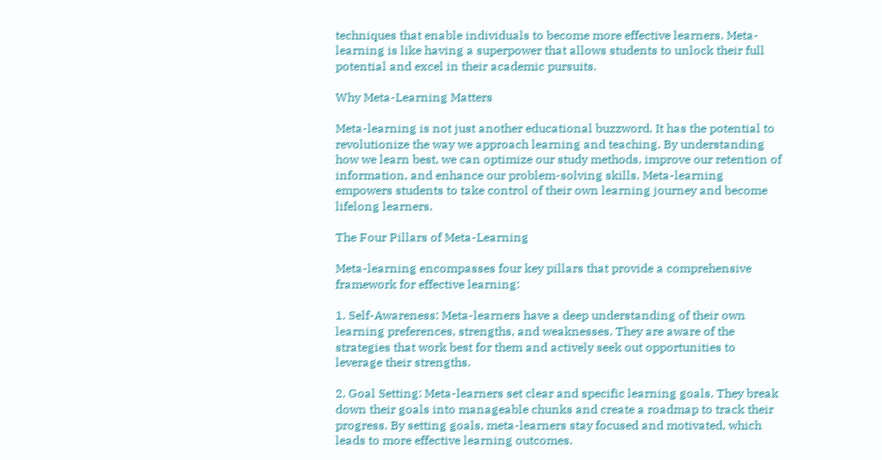techniques that enable individuals to become more effective learners. Meta-learning is like having a superpower that allows students to unlock their full potential and excel in their academic pursuits.

Why Meta-Learning Matters

Meta-learning is not just another educational buzzword. It has the potential to revolutionize the way we approach learning and teaching. By understanding how we learn best, we can optimize our study methods, improve our retention of information, and enhance our problem-solving skills. Meta-learning empowers students to take control of their own learning journey and become lifelong learners.

The Four Pillars of Meta-Learning

Meta-learning encompasses four key pillars that provide a comprehensive framework for effective learning:

1. Self-Awareness: Meta-learners have a deep understanding of their own learning preferences, strengths, and weaknesses. They are aware of the strategies that work best for them and actively seek out opportunities to leverage their strengths.

2. Goal Setting: Meta-learners set clear and specific learning goals. They break down their goals into manageable chunks and create a roadmap to track their progress. By setting goals, meta-learners stay focused and motivated, which leads to more effective learning outcomes.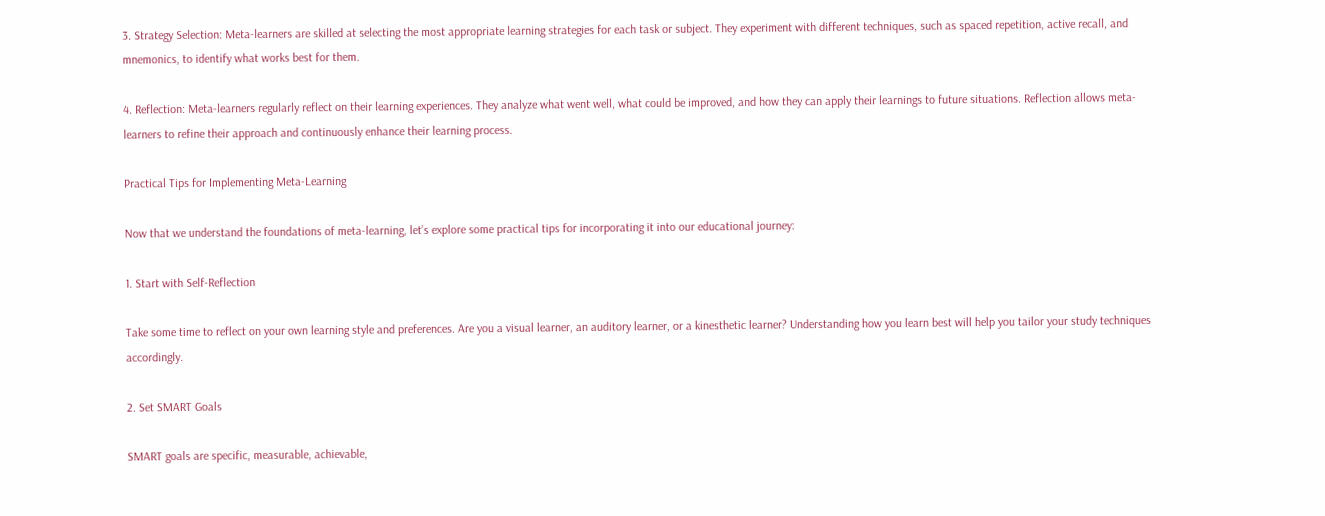3. Strategy Selection: Meta-learners are skilled at selecting the most appropriate learning strategies for each task or subject. They experiment with different techniques, such as spaced repetition, active recall, and mnemonics, to identify what works best for them.

4. Reflection: Meta-learners regularly reflect on their learning experiences. They analyze what went well, what could be improved, and how they can apply their learnings to future situations. Reflection allows meta-learners to refine their approach and continuously enhance their learning process.

Practical Tips for Implementing Meta-Learning

Now that we understand the foundations of meta-learning, let’s explore some practical tips for incorporating it into our educational journey:

1. Start with Self-Reflection

Take some time to reflect on your own learning style and preferences. Are you a visual learner, an auditory learner, or a kinesthetic learner? Understanding how you learn best will help you tailor your study techniques accordingly.

2. Set SMART Goals

SMART goals are specific, measurable, achievable,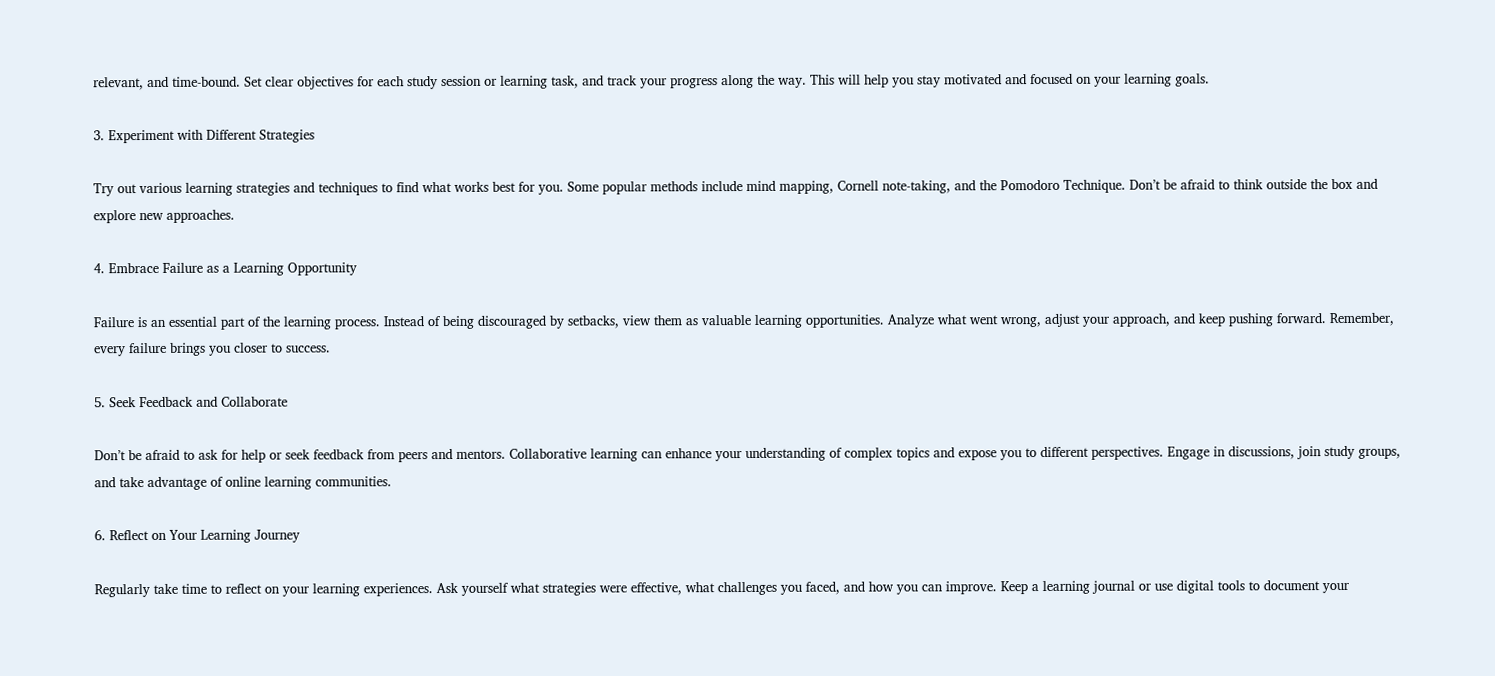relevant, and time-bound. Set clear objectives for each study session or learning task, and track your progress along the way. This will help you stay motivated and focused on your learning goals.

3. Experiment with Different Strategies

Try out various learning strategies and techniques to find what works best for you. Some popular methods include mind mapping, Cornell note-taking, and the Pomodoro Technique. Don’t be afraid to think outside the box and explore new approaches.

4. Embrace Failure as a Learning Opportunity

Failure is an essential part of the learning process. Instead of being discouraged by setbacks, view them as valuable learning opportunities. Analyze what went wrong, adjust your approach, and keep pushing forward. Remember, every failure brings you closer to success.

5. Seek Feedback and Collaborate

Don’t be afraid to ask for help or seek feedback from peers and mentors. Collaborative learning can enhance your understanding of complex topics and expose you to different perspectives. Engage in discussions, join study groups, and take advantage of online learning communities.

6. Reflect on Your Learning Journey

Regularly take time to reflect on your learning experiences. Ask yourself what strategies were effective, what challenges you faced, and how you can improve. Keep a learning journal or use digital tools to document your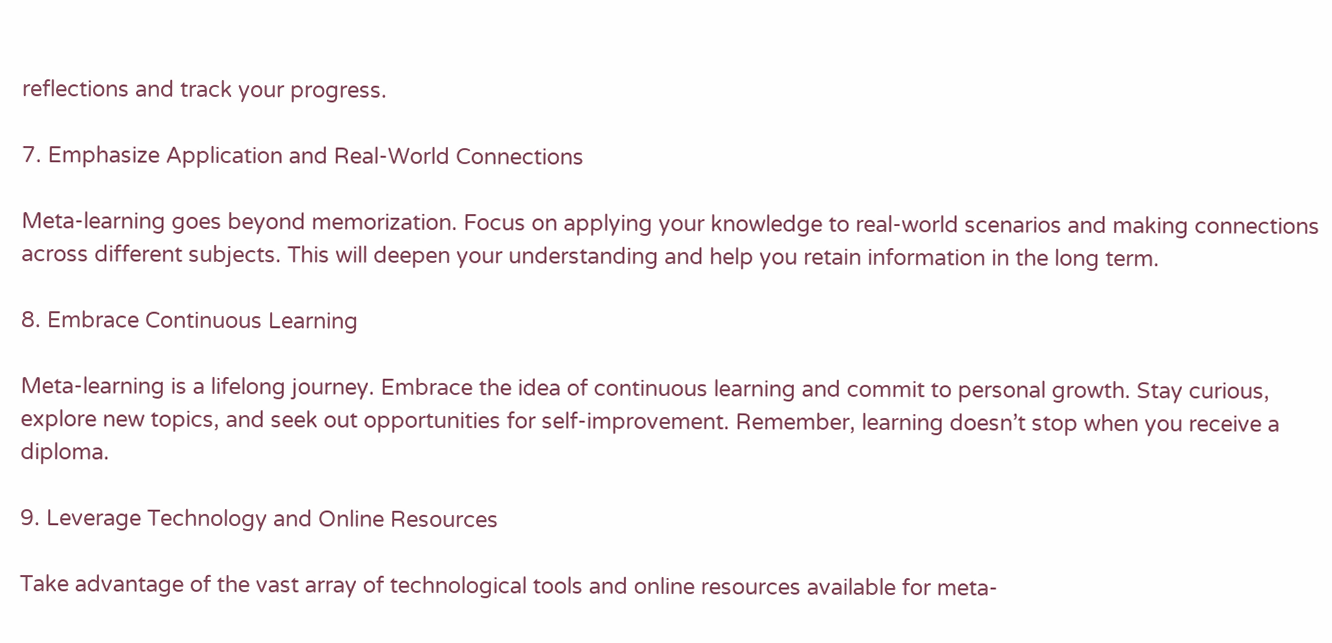reflections and track your progress.

7. Emphasize Application and Real-World Connections

Meta-learning goes beyond memorization. Focus on applying your knowledge to real-world scenarios and making connections across different subjects. This will deepen your understanding and help you retain information in the long term.

8. Embrace Continuous Learning

Meta-learning is a lifelong journey. Embrace the idea of continuous learning and commit to personal growth. Stay curious, explore new topics, and seek out opportunities for self-improvement. Remember, learning doesn’t stop when you receive a diploma.

9. Leverage Technology and Online Resources

Take advantage of the vast array of technological tools and online resources available for meta-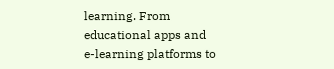learning. From educational apps and e-learning platforms to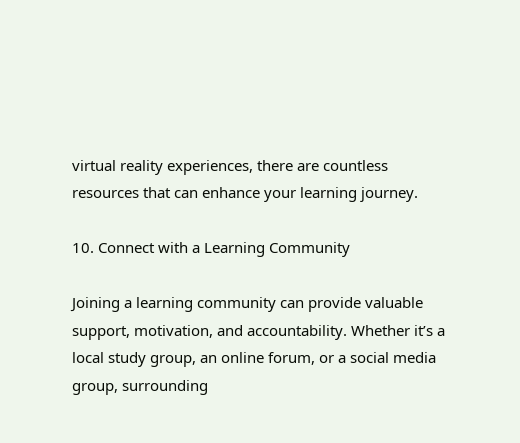virtual reality experiences, there are countless resources that can enhance your learning journey.

10. Connect with a Learning Community

Joining a learning community can provide valuable support, motivation, and accountability. Whether it’s a local study group, an online forum, or a social media group, surrounding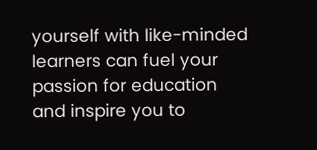yourself with like-minded learners can fuel your passion for education and inspire you to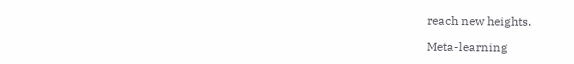reach new heights.

Meta-learning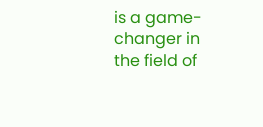is a game-changer in the field of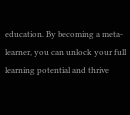education. By becoming a meta-learner, you can unlock your full learning potential and thrive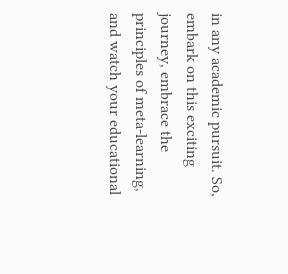in any academic pursuit. So, embark on this exciting journey, embrace the principles of meta-learning, and watch your educational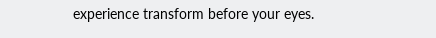experience transform before your eyes.